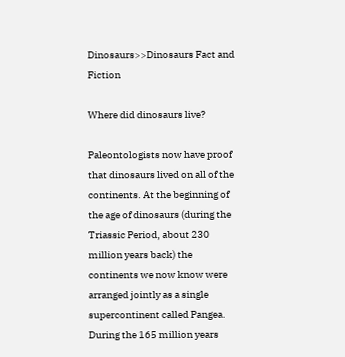Dinosaurs>>Dinosaurs Fact and Fiction

Where did dinosaurs live?

Paleontologists now have proof that dinosaurs lived on all of the continents. At the beginning of the age of dinosaurs (during the Triassic Period, about 230 million years back) the continents we now know were arranged jointly as a single supercontinent called Pangea. During the 165 million years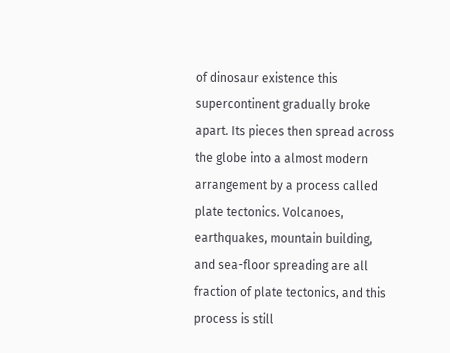of dinosaur existence this supercontinent gradually broke apart. Its pieces then spread across the globe into a almost modern arrangement by a process called plate tectonics. Volcanoes, earthquakes, mountain building, and sea-floor spreading are all fraction of plate tectonics, and this process is still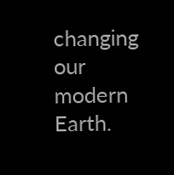changing our modern Earth.